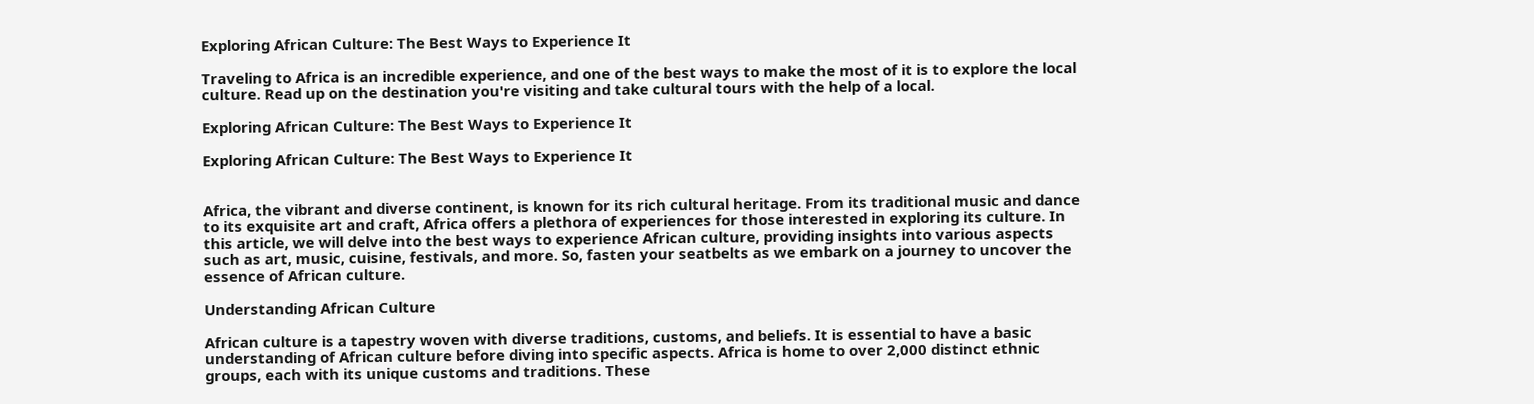Exploring African Culture: The Best Ways to Experience It

Traveling to Africa is an incredible experience, and one of the best ways to make the most of it is to explore the local culture. Read up on the destination you're visiting and take cultural tours with the help of a local.

Exploring African Culture: The Best Ways to Experience It

Exploring African Culture: The Best Ways to Experience It


Africa, the vibrant and diverse continent, is known for its rich cultural heritage. From its traditional music and dance to its exquisite art and craft, Africa offers a plethora of experiences for those interested in exploring its culture. In this article, we will delve into the best ways to experience African culture, providing insights into various aspects such as art, music, cuisine, festivals, and more. So, fasten your seatbelts as we embark on a journey to uncover the essence of African culture.

Understanding African Culture

African culture is a tapestry woven with diverse traditions, customs, and beliefs. It is essential to have a basic understanding of African culture before diving into specific aspects. Africa is home to over 2,000 distinct ethnic groups, each with its unique customs and traditions. These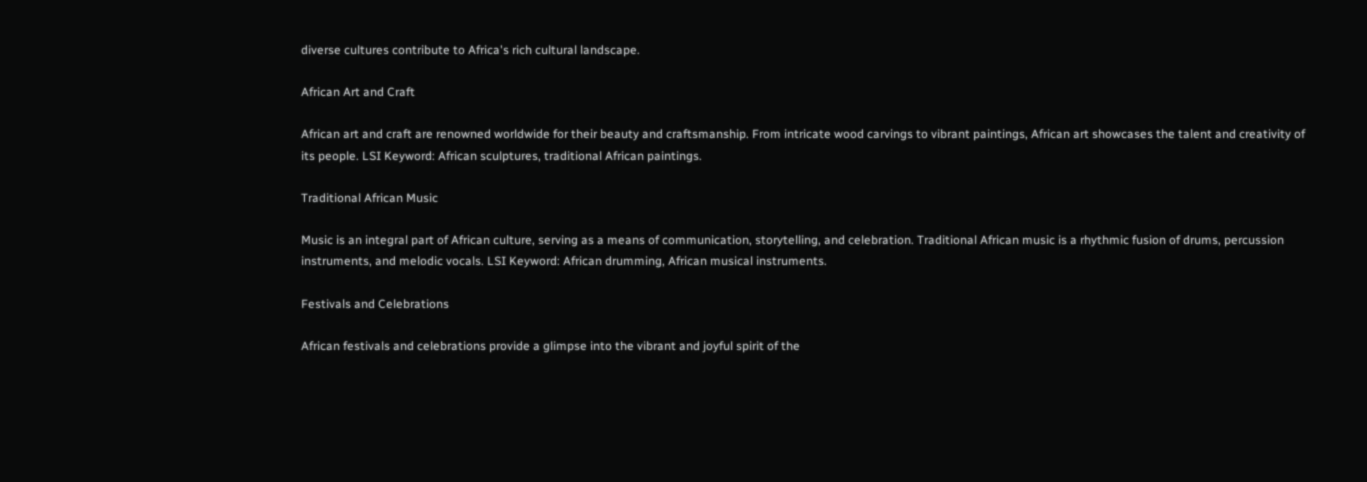diverse cultures contribute to Africa's rich cultural landscape.

African Art and Craft

African art and craft are renowned worldwide for their beauty and craftsmanship. From intricate wood carvings to vibrant paintings, African art showcases the talent and creativity of its people. LSI Keyword: African sculptures, traditional African paintings.

Traditional African Music

Music is an integral part of African culture, serving as a means of communication, storytelling, and celebration. Traditional African music is a rhythmic fusion of drums, percussion instruments, and melodic vocals. LSI Keyword: African drumming, African musical instruments.

Festivals and Celebrations

African festivals and celebrations provide a glimpse into the vibrant and joyful spirit of the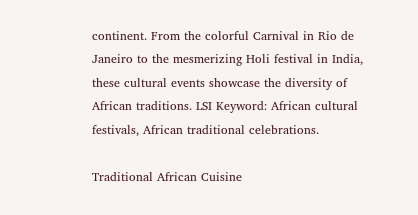continent. From the colorful Carnival in Rio de Janeiro to the mesmerizing Holi festival in India, these cultural events showcase the diversity of African traditions. LSI Keyword: African cultural festivals, African traditional celebrations.

Traditional African Cuisine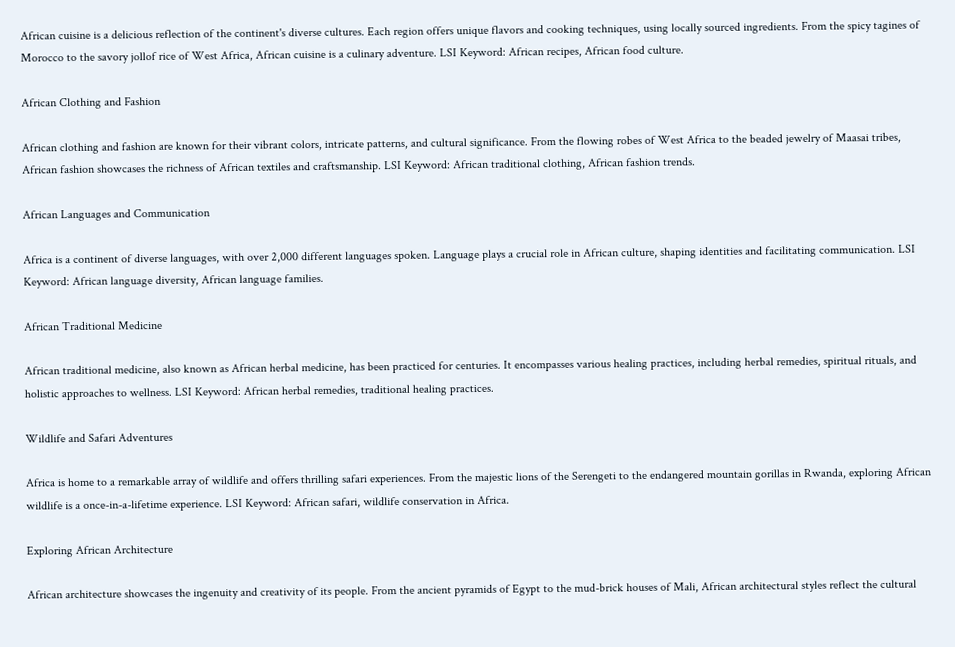African cuisine is a delicious reflection of the continent's diverse cultures. Each region offers unique flavors and cooking techniques, using locally sourced ingredients. From the spicy tagines of Morocco to the savory jollof rice of West Africa, African cuisine is a culinary adventure. LSI Keyword: African recipes, African food culture.

African Clothing and Fashion

African clothing and fashion are known for their vibrant colors, intricate patterns, and cultural significance. From the flowing robes of West Africa to the beaded jewelry of Maasai tribes, African fashion showcases the richness of African textiles and craftsmanship. LSI Keyword: African traditional clothing, African fashion trends.

African Languages and Communication

Africa is a continent of diverse languages, with over 2,000 different languages spoken. Language plays a crucial role in African culture, shaping identities and facilitating communication. LSI Keyword: African language diversity, African language families.

African Traditional Medicine

African traditional medicine, also known as African herbal medicine, has been practiced for centuries. It encompasses various healing practices, including herbal remedies, spiritual rituals, and holistic approaches to wellness. LSI Keyword: African herbal remedies, traditional healing practices.

Wildlife and Safari Adventures

Africa is home to a remarkable array of wildlife and offers thrilling safari experiences. From the majestic lions of the Serengeti to the endangered mountain gorillas in Rwanda, exploring African wildlife is a once-in-a-lifetime experience. LSI Keyword: African safari, wildlife conservation in Africa.

Exploring African Architecture

African architecture showcases the ingenuity and creativity of its people. From the ancient pyramids of Egypt to the mud-brick houses of Mali, African architectural styles reflect the cultural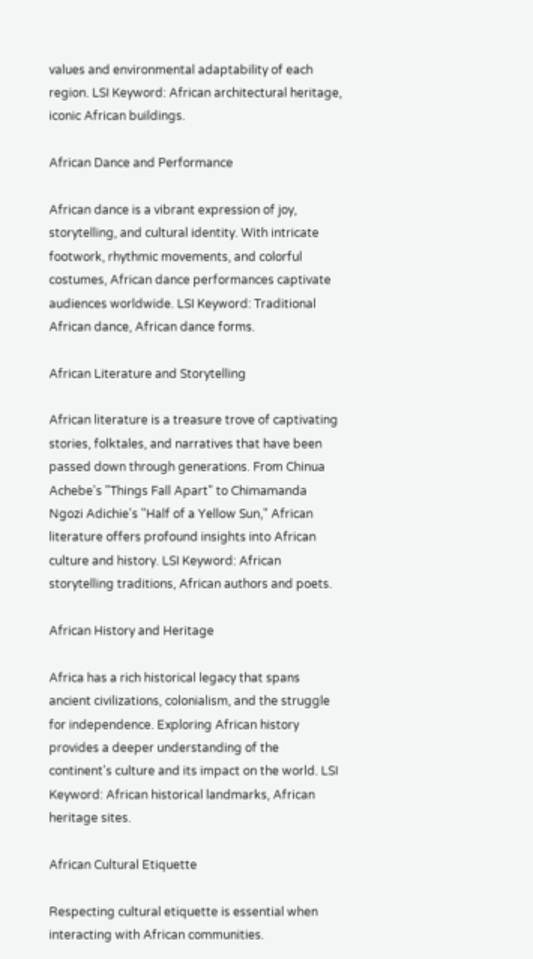values and environmental adaptability of each region. LSI Keyword: African architectural heritage, iconic African buildings.

African Dance and Performance

African dance is a vibrant expression of joy, storytelling, and cultural identity. With intricate footwork, rhythmic movements, and colorful costumes, African dance performances captivate audiences worldwide. LSI Keyword: Traditional African dance, African dance forms.

African Literature and Storytelling

African literature is a treasure trove of captivating stories, folktales, and narratives that have been passed down through generations. From Chinua Achebe's "Things Fall Apart" to Chimamanda Ngozi Adichie's "Half of a Yellow Sun," African literature offers profound insights into African culture and history. LSI Keyword: African storytelling traditions, African authors and poets.

African History and Heritage

Africa has a rich historical legacy that spans ancient civilizations, colonialism, and the struggle for independence. Exploring African history provides a deeper understanding of the continent's culture and its impact on the world. LSI Keyword: African historical landmarks, African heritage sites.

African Cultural Etiquette

Respecting cultural etiquette is essential when interacting with African communities.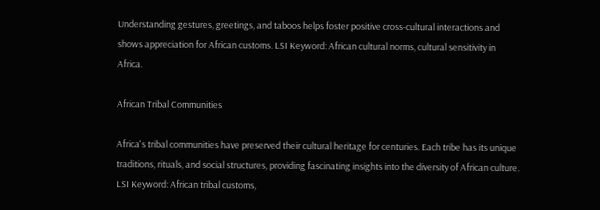Understanding gestures, greetings, and taboos helps foster positive cross-cultural interactions and shows appreciation for African customs. LSI Keyword: African cultural norms, cultural sensitivity in Africa.

African Tribal Communities

Africa's tribal communities have preserved their cultural heritage for centuries. Each tribe has its unique traditions, rituals, and social structures, providing fascinating insights into the diversity of African culture. LSI Keyword: African tribal customs,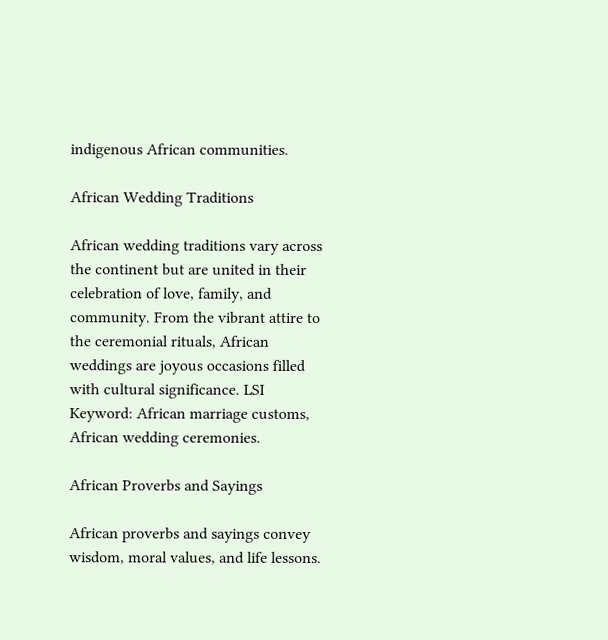indigenous African communities.

African Wedding Traditions

African wedding traditions vary across the continent but are united in their celebration of love, family, and community. From the vibrant attire to the ceremonial rituals, African weddings are joyous occasions filled with cultural significance. LSI Keyword: African marriage customs, African wedding ceremonies.

African Proverbs and Sayings

African proverbs and sayings convey wisdom, moral values, and life lessons.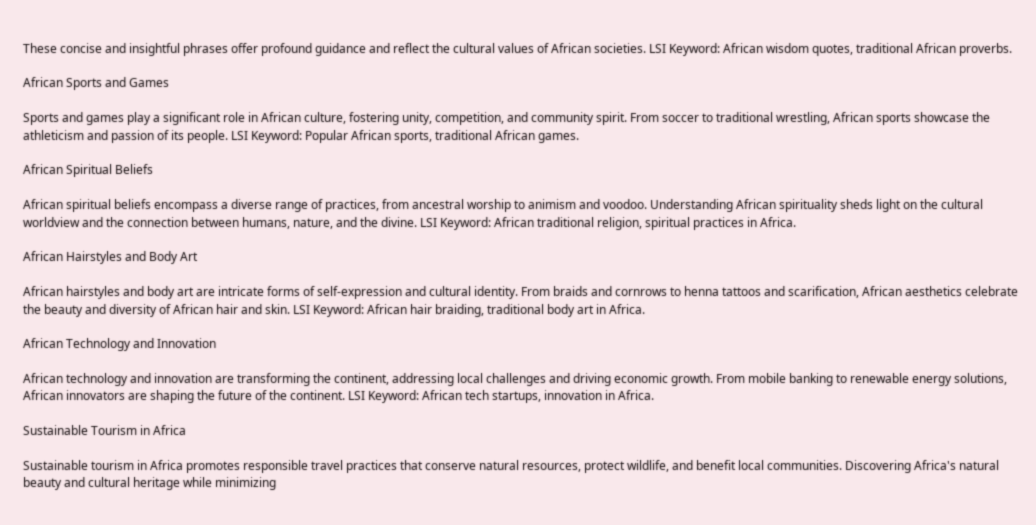These concise and insightful phrases offer profound guidance and reflect the cultural values of African societies. LSI Keyword: African wisdom quotes, traditional African proverbs.

African Sports and Games

Sports and games play a significant role in African culture, fostering unity, competition, and community spirit. From soccer to traditional wrestling, African sports showcase the athleticism and passion of its people. LSI Keyword: Popular African sports, traditional African games.

African Spiritual Beliefs

African spiritual beliefs encompass a diverse range of practices, from ancestral worship to animism and voodoo. Understanding African spirituality sheds light on the cultural worldview and the connection between humans, nature, and the divine. LSI Keyword: African traditional religion, spiritual practices in Africa.

African Hairstyles and Body Art

African hairstyles and body art are intricate forms of self-expression and cultural identity. From braids and cornrows to henna tattoos and scarification, African aesthetics celebrate the beauty and diversity of African hair and skin. LSI Keyword: African hair braiding, traditional body art in Africa.

African Technology and Innovation

African technology and innovation are transforming the continent, addressing local challenges and driving economic growth. From mobile banking to renewable energy solutions, African innovators are shaping the future of the continent. LSI Keyword: African tech startups, innovation in Africa.

Sustainable Tourism in Africa

Sustainable tourism in Africa promotes responsible travel practices that conserve natural resources, protect wildlife, and benefit local communities. Discovering Africa's natural beauty and cultural heritage while minimizing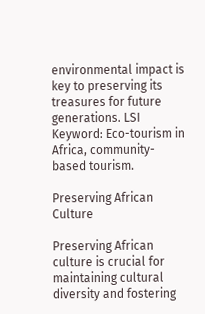environmental impact is key to preserving its treasures for future generations. LSI Keyword: Eco-tourism in Africa, community-based tourism.

Preserving African Culture

Preserving African culture is crucial for maintaining cultural diversity and fostering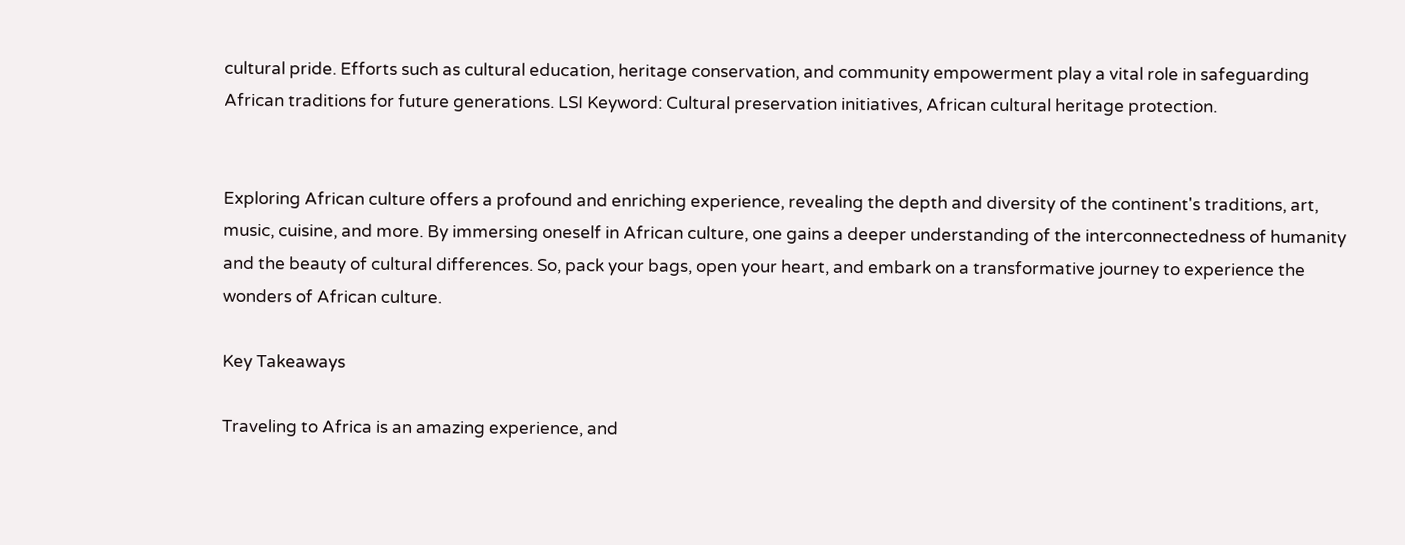cultural pride. Efforts such as cultural education, heritage conservation, and community empowerment play a vital role in safeguarding African traditions for future generations. LSI Keyword: Cultural preservation initiatives, African cultural heritage protection.


Exploring African culture offers a profound and enriching experience, revealing the depth and diversity of the continent's traditions, art, music, cuisine, and more. By immersing oneself in African culture, one gains a deeper understanding of the interconnectedness of humanity and the beauty of cultural differences. So, pack your bags, open your heart, and embark on a transformative journey to experience the wonders of African culture.

Key Takeaways

Traveling to Africa is an amazing experience, and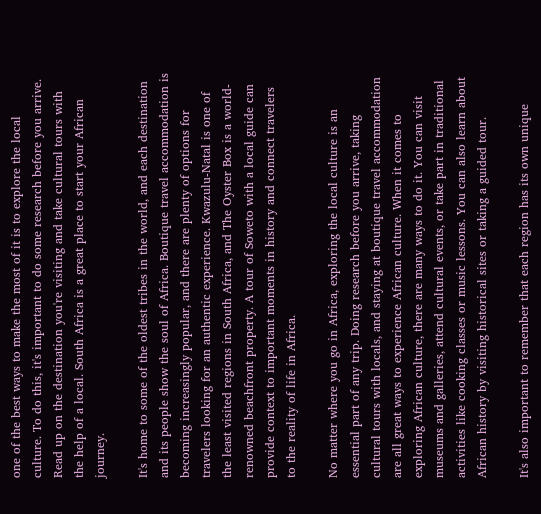one of the best ways to make the most of it is to explore the local culture. To do this, it's important to do some research before you arrive. Read up on the destination you're visiting and take cultural tours with the help of a local. South Africa is a great place to start your African journey.

It's home to some of the oldest tribes in the world, and each destination and its people show the soul of Africa. Boutique travel accommodation is becoming increasingly popular, and there are plenty of options for travelers looking for an authentic experience. Kwazulu-Natal is one of the least visited regions in South Africa, and The Oyster Box is a world-renowned beachfront property. A tour of Soweto with a local guide can provide context to important moments in history and connect travelers to the reality of life in Africa.

No matter where you go in Africa, exploring the local culture is an essential part of any trip. Doing research before you arrive, taking cultural tours with locals, and staying at boutique travel accommodation are all great ways to experience African culture. When it comes to exploring African culture, there are many ways to do it. You can visit museums and galleries, attend cultural events, or take part in traditional activities like cooking classes or music lessons. You can also learn about African history by visiting historical sites or taking a guided tour.

It's also important to remember that each region has its own unique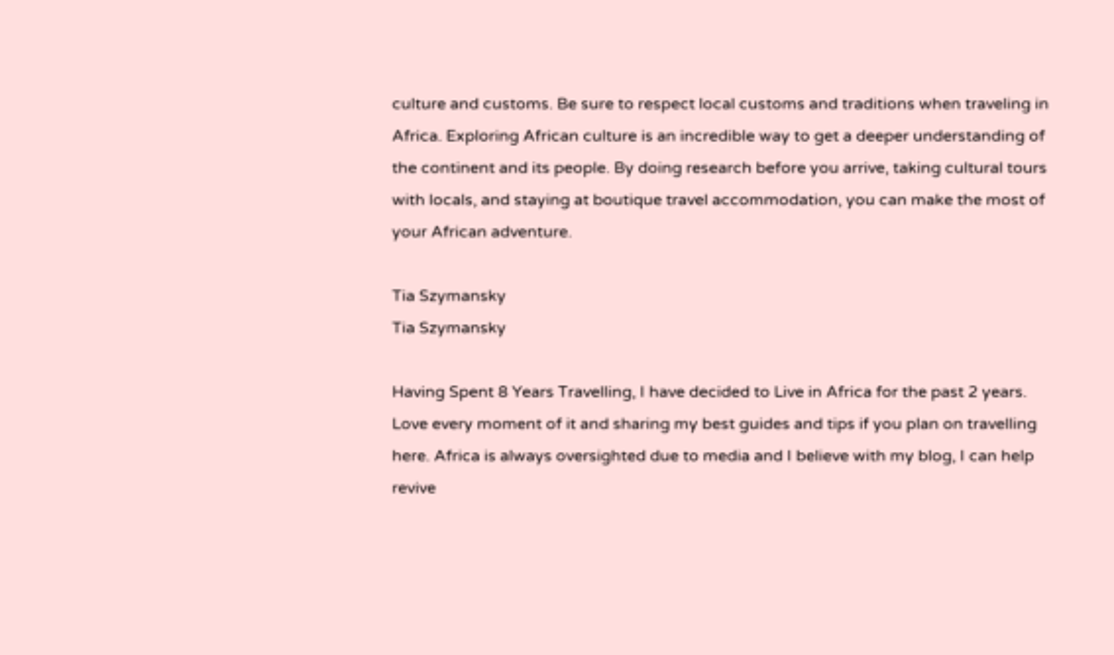culture and customs. Be sure to respect local customs and traditions when traveling in Africa. Exploring African culture is an incredible way to get a deeper understanding of the continent and its people. By doing research before you arrive, taking cultural tours with locals, and staying at boutique travel accommodation, you can make the most of your African adventure.

Tia Szymansky
Tia Szymansky

Having Spent 8 Years Travelling, I have decided to Live in Africa for the past 2 years. Love every moment of it and sharing my best guides and tips if you plan on travelling here. Africa is always oversighted due to media and I believe with my blog, I can help revive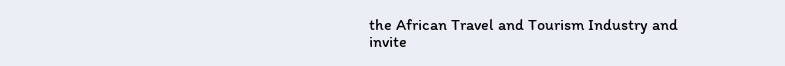the African Travel and Tourism Industry and invite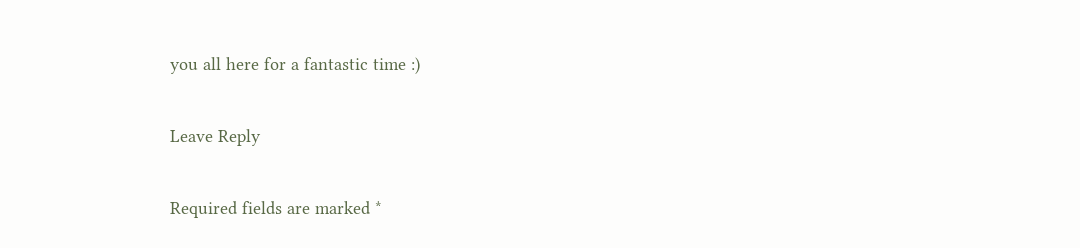you all here for a fantastic time :)

Leave Reply

Required fields are marked *